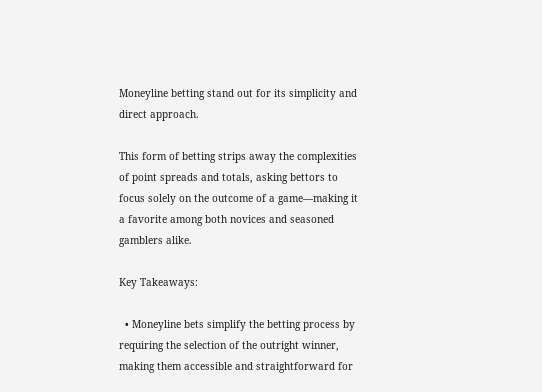Moneyline betting stand out for its simplicity and direct approach.

This form of betting strips away the complexities of point spreads and totals, asking bettors to focus solely on the outcome of a game—making it a favorite among both novices and seasoned gamblers alike.

Key Takeaways:

  • Moneyline bets simplify the betting process by requiring the selection of the outright winner, making them accessible and straightforward for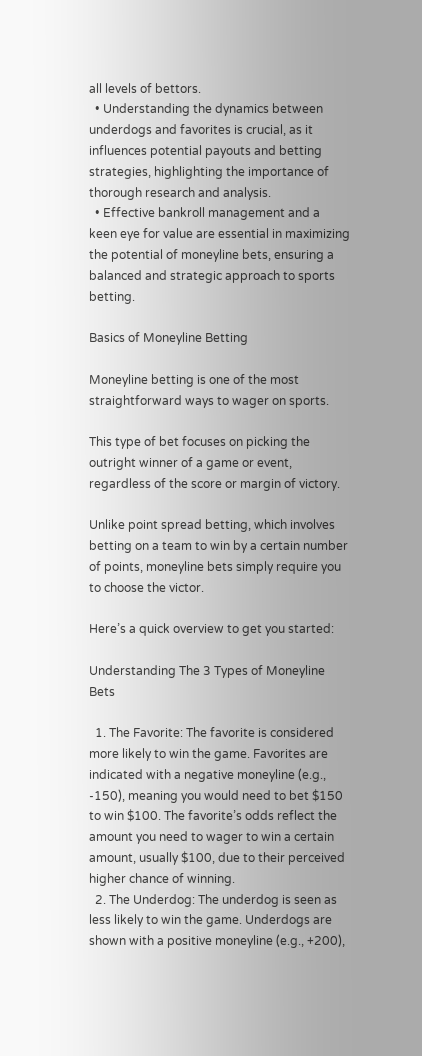all levels of bettors.
  • Understanding the dynamics between underdogs and favorites is crucial, as it influences potential payouts and betting strategies, highlighting the importance of thorough research and analysis.
  • Effective bankroll management and a keen eye for value are essential in maximizing the potential of moneyline bets, ensuring a balanced and strategic approach to sports betting.

Basics of Moneyline Betting

Moneyline betting is one of the most straightforward ways to wager on sports.

This type of bet focuses on picking the outright winner of a game or event, regardless of the score or margin of victory.

Unlike point spread betting, which involves betting on a team to win by a certain number of points, moneyline bets simply require you to choose the victor.

Here’s a quick overview to get you started:

Understanding The 3 Types of Moneyline Bets

  1. The Favorite: The favorite is considered more likely to win the game. Favorites are indicated with a negative moneyline (e.g., -150), meaning you would need to bet $150 to win $100. The favorite’s odds reflect the amount you need to wager to win a certain amount, usually $100, due to their perceived higher chance of winning.
  2. The Underdog: The underdog is seen as less likely to win the game. Underdogs are shown with a positive moneyline (e.g., +200),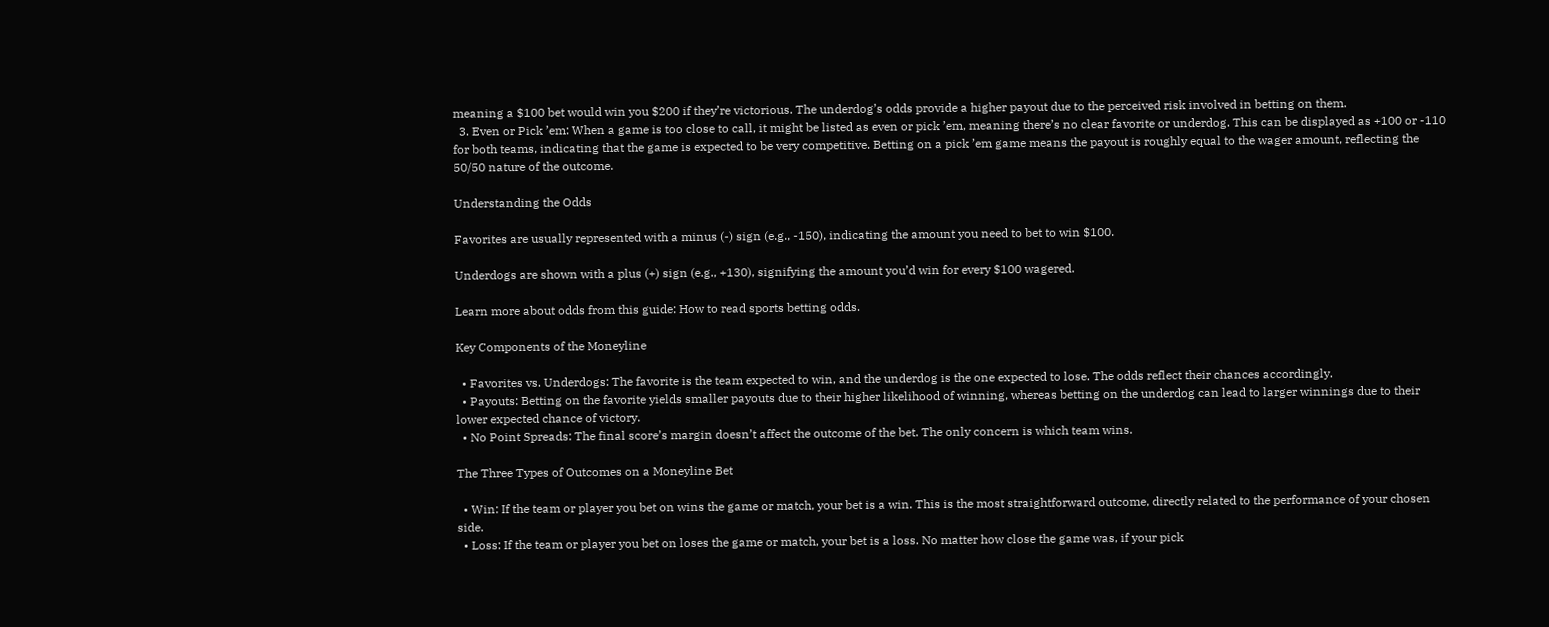meaning a $100 bet would win you $200 if they’re victorious. The underdog’s odds provide a higher payout due to the perceived risk involved in betting on them.
  3. Even or Pick ’em: When a game is too close to call, it might be listed as even or pick ’em, meaning there’s no clear favorite or underdog. This can be displayed as +100 or -110 for both teams, indicating that the game is expected to be very competitive. Betting on a pick ’em game means the payout is roughly equal to the wager amount, reflecting the 50/50 nature of the outcome.

Understanding the Odds

Favorites are usually represented with a minus (-) sign (e.g., -150), indicating the amount you need to bet to win $100.

Underdogs are shown with a plus (+) sign (e.g., +130), signifying the amount you’d win for every $100 wagered.

Learn more about odds from this guide: How to read sports betting odds.

Key Components of the Moneyline

  • Favorites vs. Underdogs: The favorite is the team expected to win, and the underdog is the one expected to lose. The odds reflect their chances accordingly.
  • Payouts: Betting on the favorite yields smaller payouts due to their higher likelihood of winning, whereas betting on the underdog can lead to larger winnings due to their lower expected chance of victory.
  • No Point Spreads: The final score’s margin doesn’t affect the outcome of the bet. The only concern is which team wins.

The Three Types of Outcomes on a Moneyline Bet

  • Win: If the team or player you bet on wins the game or match, your bet is a win. This is the most straightforward outcome, directly related to the performance of your chosen side.
  • Loss: If the team or player you bet on loses the game or match, your bet is a loss. No matter how close the game was, if your pick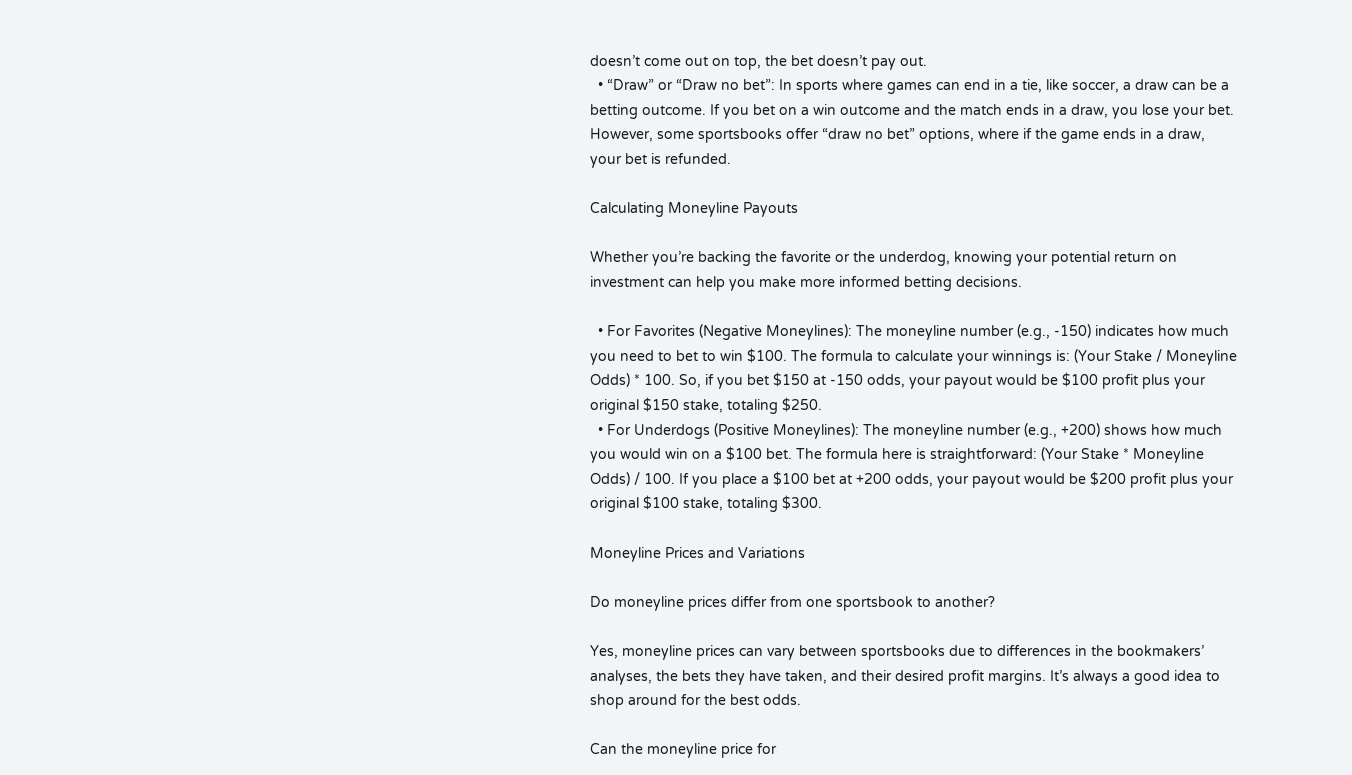doesn’t come out on top, the bet doesn’t pay out.
  • “Draw” or “Draw no bet”: In sports where games can end in a tie, like soccer, a draw can be a betting outcome. If you bet on a win outcome and the match ends in a draw, you lose your bet. However, some sportsbooks offer “draw no bet” options, where if the game ends in a draw, your bet is refunded.

Calculating Moneyline Payouts

Whether you’re backing the favorite or the underdog, knowing your potential return on investment can help you make more informed betting decisions.

  • For Favorites (Negative Moneylines): The moneyline number (e.g., -150) indicates how much you need to bet to win $100. The formula to calculate your winnings is: (Your Stake / Moneyline Odds) * 100. So, if you bet $150 at -150 odds, your payout would be $100 profit plus your original $150 stake, totaling $250.
  • For Underdogs (Positive Moneylines): The moneyline number (e.g., +200) shows how much you would win on a $100 bet. The formula here is straightforward: (Your Stake * Moneyline Odds) / 100. If you place a $100 bet at +200 odds, your payout would be $200 profit plus your original $100 stake, totaling $300.

Moneyline Prices and Variations

Do moneyline prices differ from one sportsbook to another?

Yes, moneyline prices can vary between sportsbooks due to differences in the bookmakers’ analyses, the bets they have taken, and their desired profit margins. It’s always a good idea to shop around for the best odds.

Can the moneyline price for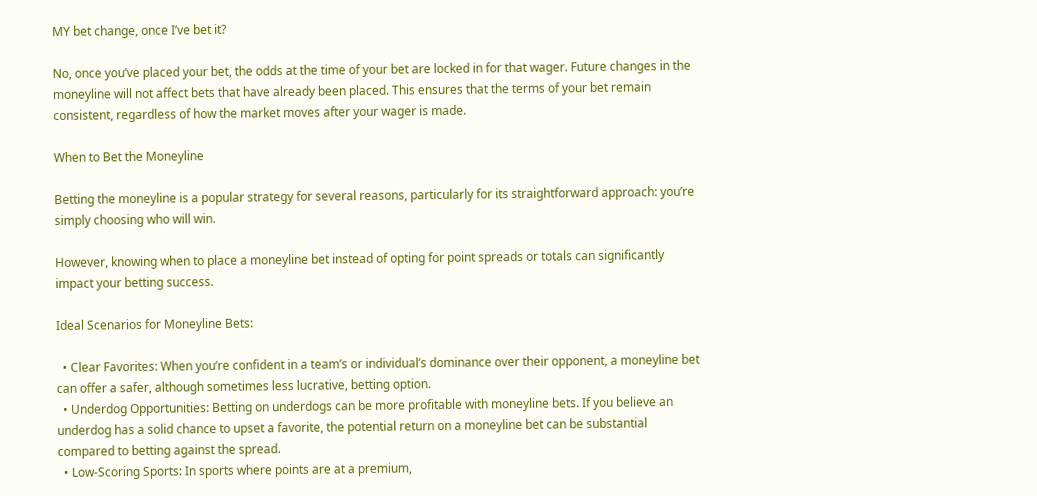MY bet change, once I’ve bet it?

No, once you’ve placed your bet, the odds at the time of your bet are locked in for that wager. Future changes in the moneyline will not affect bets that have already been placed. This ensures that the terms of your bet remain consistent, regardless of how the market moves after your wager is made.

When to Bet the Moneyline

Betting the moneyline is a popular strategy for several reasons, particularly for its straightforward approach: you’re simply choosing who will win.

However, knowing when to place a moneyline bet instead of opting for point spreads or totals can significantly impact your betting success.

Ideal Scenarios for Moneyline Bets:

  • Clear Favorites: When you’re confident in a team’s or individual’s dominance over their opponent, a moneyline bet can offer a safer, although sometimes less lucrative, betting option.
  • Underdog Opportunities: Betting on underdogs can be more profitable with moneyline bets. If you believe an underdog has a solid chance to upset a favorite, the potential return on a moneyline bet can be substantial compared to betting against the spread.
  • Low-Scoring Sports: In sports where points are at a premium,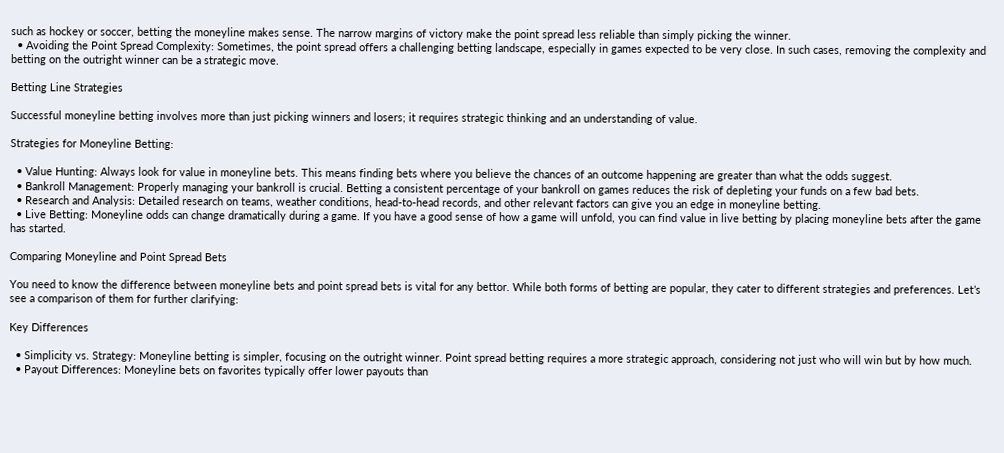such as hockey or soccer, betting the moneyline makes sense. The narrow margins of victory make the point spread less reliable than simply picking the winner.
  • Avoiding the Point Spread Complexity: Sometimes, the point spread offers a challenging betting landscape, especially in games expected to be very close. In such cases, removing the complexity and betting on the outright winner can be a strategic move.

Betting Line Strategies

Successful moneyline betting involves more than just picking winners and losers; it requires strategic thinking and an understanding of value.

Strategies for Moneyline Betting:

  • Value Hunting: Always look for value in moneyline bets. This means finding bets where you believe the chances of an outcome happening are greater than what the odds suggest.
  • Bankroll Management: Properly managing your bankroll is crucial. Betting a consistent percentage of your bankroll on games reduces the risk of depleting your funds on a few bad bets.
  • Research and Analysis: Detailed research on teams, weather conditions, head-to-head records, and other relevant factors can give you an edge in moneyline betting.
  • Live Betting: Moneyline odds can change dramatically during a game. If you have a good sense of how a game will unfold, you can find value in live betting by placing moneyline bets after the game has started.

Comparing Moneyline and Point Spread Bets

You need to know the difference between moneyline bets and point spread bets is vital for any bettor. While both forms of betting are popular, they cater to different strategies and preferences. Let’s see a comparison of them for further clarifying:

Key Differences

  • Simplicity vs. Strategy: Moneyline betting is simpler, focusing on the outright winner. Point spread betting requires a more strategic approach, considering not just who will win but by how much.
  • Payout Differences: Moneyline bets on favorites typically offer lower payouts than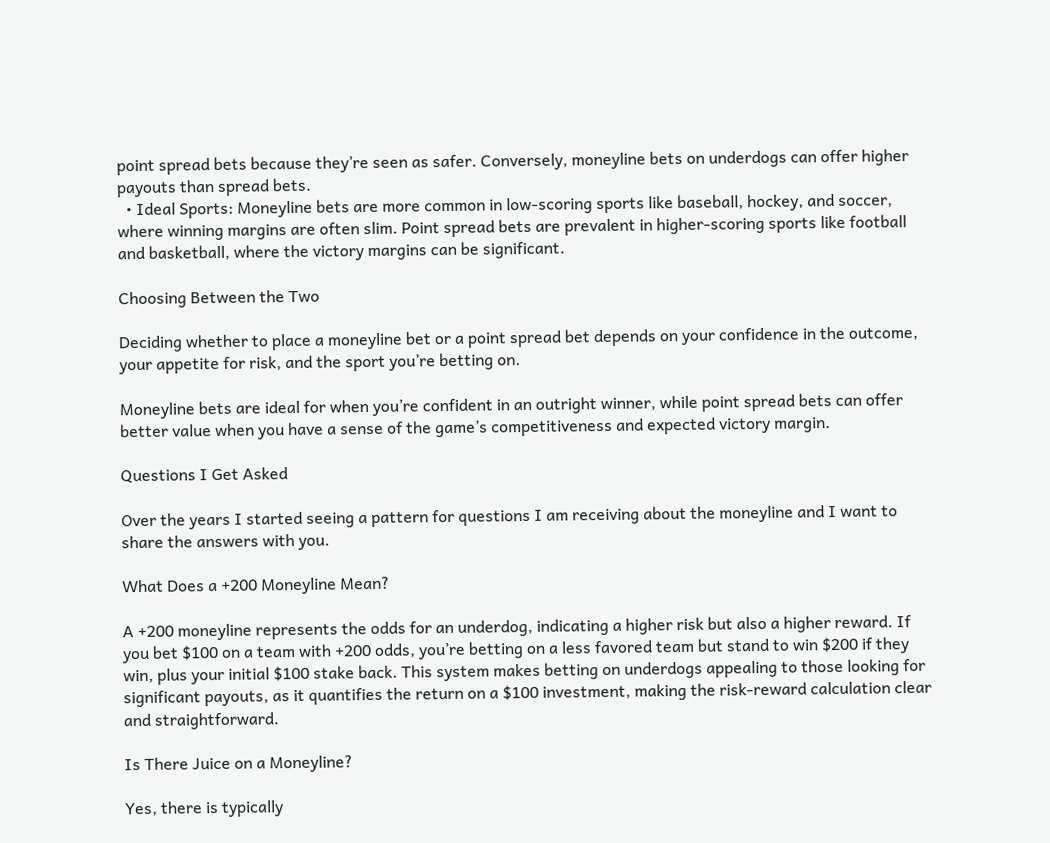point spread bets because they’re seen as safer. Conversely, moneyline bets on underdogs can offer higher payouts than spread bets.
  • Ideal Sports: Moneyline bets are more common in low-scoring sports like baseball, hockey, and soccer, where winning margins are often slim. Point spread bets are prevalent in higher-scoring sports like football and basketball, where the victory margins can be significant.

Choosing Between the Two

Deciding whether to place a moneyline bet or a point spread bet depends on your confidence in the outcome, your appetite for risk, and the sport you’re betting on.

Moneyline bets are ideal for when you’re confident in an outright winner, while point spread bets can offer better value when you have a sense of the game’s competitiveness and expected victory margin.

Questions I Get Asked

Over the years I started seeing a pattern for questions I am receiving about the moneyline and I want to share the answers with you.

What Does a +200 Moneyline Mean?

A +200 moneyline represents the odds for an underdog, indicating a higher risk but also a higher reward. If you bet $100 on a team with +200 odds, you’re betting on a less favored team but stand to win $200 if they win, plus your initial $100 stake back. This system makes betting on underdogs appealing to those looking for significant payouts, as it quantifies the return on a $100 investment, making the risk-reward calculation clear and straightforward.

Is There Juice on a Moneyline?

Yes, there is typically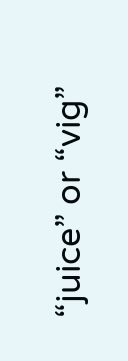“juice” or “vig”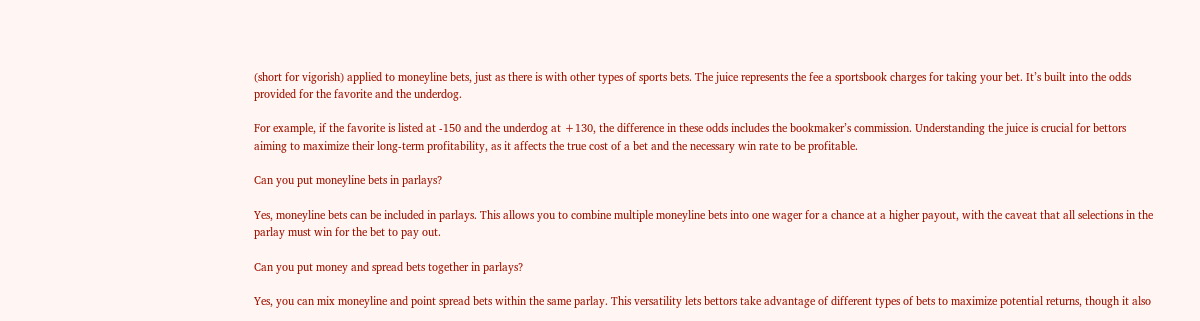(short for vigorish) applied to moneyline bets, just as there is with other types of sports bets. The juice represents the fee a sportsbook charges for taking your bet. It’s built into the odds provided for the favorite and the underdog.

For example, if the favorite is listed at -150 and the underdog at +130, the difference in these odds includes the bookmaker’s commission. Understanding the juice is crucial for bettors aiming to maximize their long-term profitability, as it affects the true cost of a bet and the necessary win rate to be profitable.

Can you put moneyline bets in parlays?

Yes, moneyline bets can be included in parlays. This allows you to combine multiple moneyline bets into one wager for a chance at a higher payout, with the caveat that all selections in the parlay must win for the bet to pay out.

Can you put money and spread bets together in parlays?

Yes, you can mix moneyline and point spread bets within the same parlay. This versatility lets bettors take advantage of different types of bets to maximize potential returns, though it also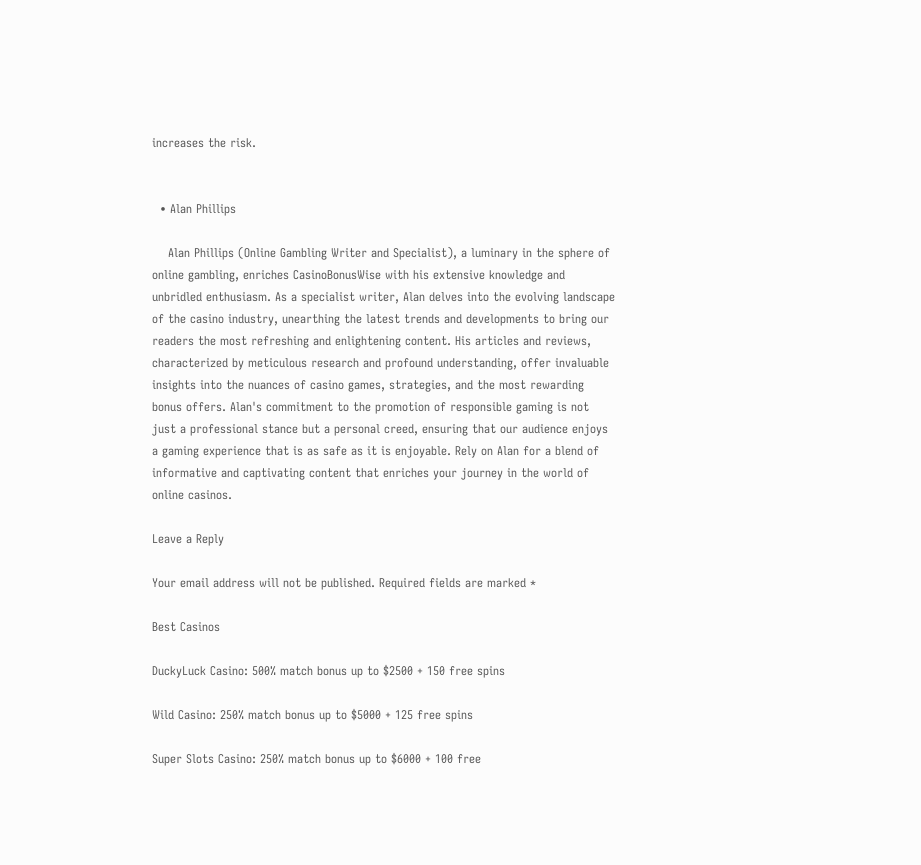increases the risk.


  • Alan Phillips

    Alan Phillips (Online Gambling Writer and Specialist), a luminary in the sphere of online gambling, enriches CasinoBonusWise with his extensive knowledge and unbridled enthusiasm. As a specialist writer, Alan delves into the evolving landscape of the casino industry, unearthing the latest trends and developments to bring our readers the most refreshing and enlightening content. His articles and reviews, characterized by meticulous research and profound understanding, offer invaluable insights into the nuances of casino games, strategies, and the most rewarding bonus offers. Alan's commitment to the promotion of responsible gaming is not just a professional stance but a personal creed, ensuring that our audience enjoys a gaming experience that is as safe as it is enjoyable. Rely on Alan for a blend of informative and captivating content that enriches your journey in the world of online casinos.

Leave a Reply

Your email address will not be published. Required fields are marked *

Best Casinos

DuckyLuck Casino: 500% match bonus up to $2500 + 150 free spins

Wild Casino: 250% match bonus up to $5000 + 125 free spins

Super Slots Casino: 250% match bonus up to $6000 + 100 free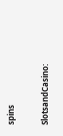spins

SlotsandCasino: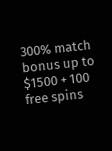300% match bonus up to $1500 + 100 free spins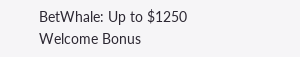BetWhale: Up to $1250 Welcome Bonus